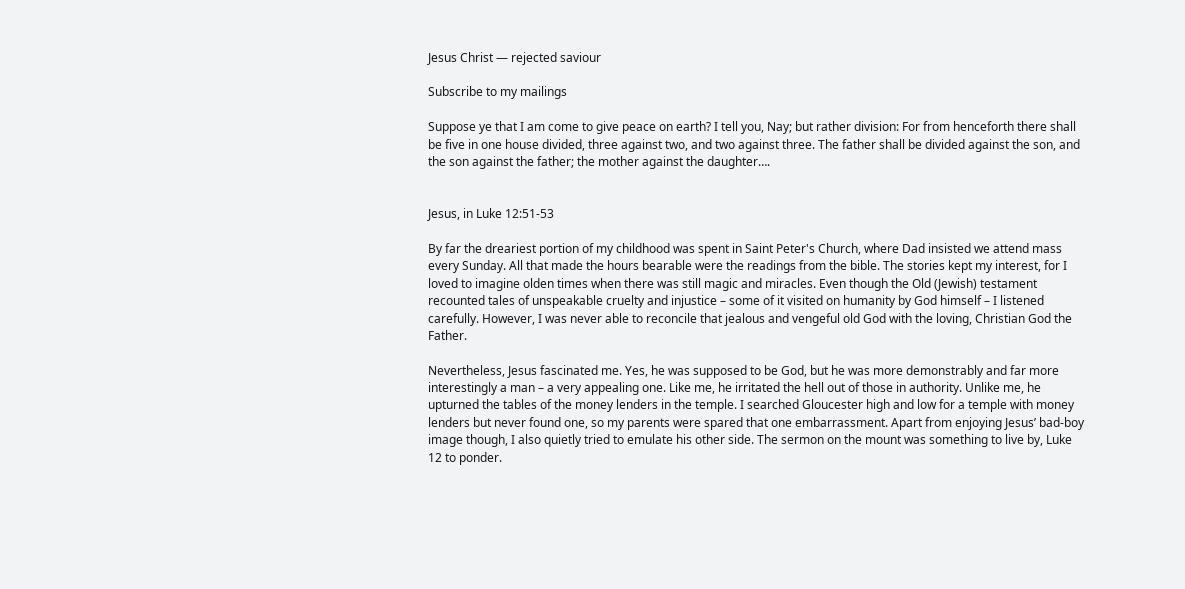Jesus Christ — rejected saviour

Subscribe to my mailings

Suppose ye that I am come to give peace on earth? I tell you, Nay; but rather division: For from henceforth there shall be five in one house divided, three against two, and two against three. The father shall be divided against the son, and the son against the father; the mother against the daughter….


Jesus, in Luke 12:51-53

By far the dreariest portion of my childhood was spent in Saint Peter's Church, where Dad insisted we attend mass every Sunday. All that made the hours bearable were the readings from the bible. The stories kept my interest, for I loved to imagine olden times when there was still magic and miracles. Even though the Old (Jewish) testament recounted tales of unspeakable cruelty and injustice – some of it visited on humanity by God himself – I listened carefully. However, I was never able to reconcile that jealous and vengeful old God with the loving, Christian God the Father.

Nevertheless, Jesus fascinated me. Yes, he was supposed to be God, but he was more demonstrably and far more interestingly a man – a very appealing one. Like me, he irritated the hell out of those in authority. Unlike me, he upturned the tables of the money lenders in the temple. I searched Gloucester high and low for a temple with money lenders but never found one, so my parents were spared that one embarrassment. Apart from enjoying Jesus’ bad-boy image though, I also quietly tried to emulate his other side. The sermon on the mount was something to live by, Luke 12 to ponder.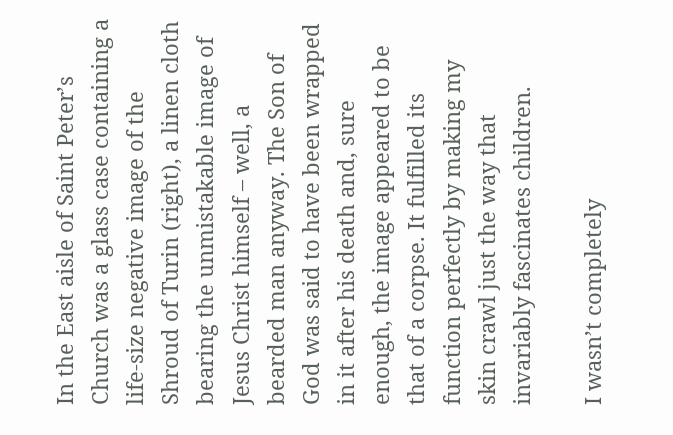In the East aisle of Saint Peter’s Church was a glass case containing a life-size negative image of the Shroud of Turin (right), a linen cloth bearing the unmistakable image of Jesus Christ himself – well, a bearded man anyway. The Son of God was said to have been wrapped in it after his death and, sure enough, the image appeared to be that of a corpse. It fulfilled its function perfectly by making my skin crawl just the way that invariably fascinates children.

I wasn’t completely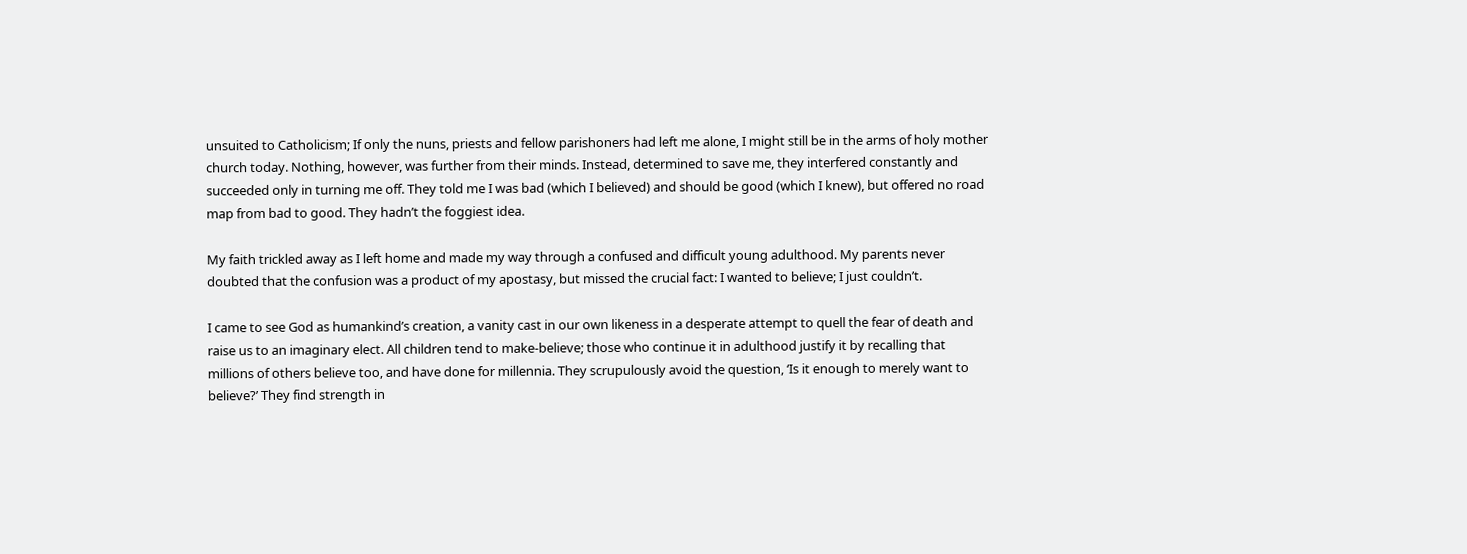unsuited to Catholicism; If only the nuns, priests and fellow parishoners had left me alone, I might still be in the arms of holy mother church today. Nothing, however, was further from their minds. Instead, determined to save me, they interfered constantly and succeeded only in turning me off. They told me I was bad (which I believed) and should be good (which I knew), but offered no road map from bad to good. They hadn’t the foggiest idea.

My faith trickled away as I left home and made my way through a confused and difficult young adulthood. My parents never doubted that the confusion was a product of my apostasy, but missed the crucial fact: I wanted to believe; I just couldn’t.

I came to see God as humankind’s creation, a vanity cast in our own likeness in a desperate attempt to quell the fear of death and raise us to an imaginary elect. All children tend to make-believe; those who continue it in adulthood justify it by recalling that millions of others believe too, and have done for millennia. They scrupulously avoid the question, ‘Is it enough to merely want to believe?’ They find strength in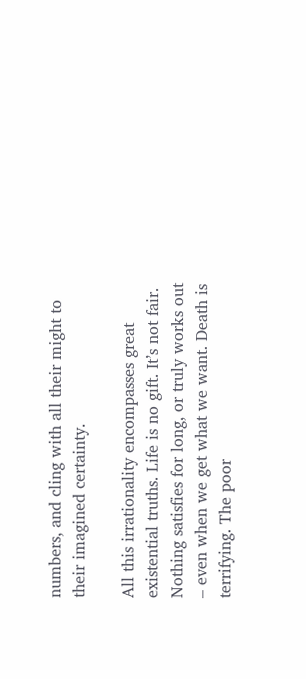numbers, and cling with all their might to their imagined certainty.

All this irrationality encompasses great existential truths. Life is no gift. It’s not fair. Nothing satisfies for long, or truly works out – even when we get what we want. Death is terrifying. The poor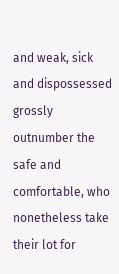and weak, sick and dispossessed grossly outnumber the safe and comfortable, who nonetheless take their lot for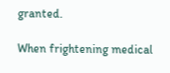granted.

When frightening medical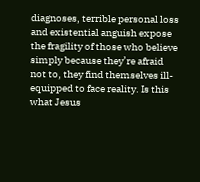diagnoses, terrible personal loss and existential anguish expose the fragility of those who believe simply because they’re afraid not to, they find themselves ill-equipped to face reality. Is this what Jesus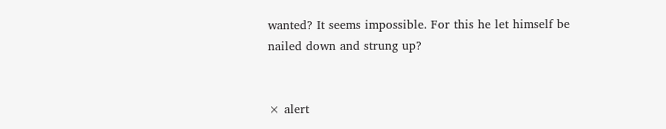wanted? It seems impossible. For this he let himself be nailed down and strung up?


× alert